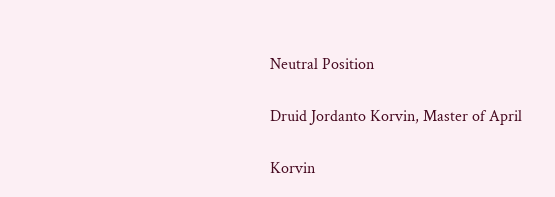Neutral Position

Druid Jordanto Korvin, Master of April

Korvin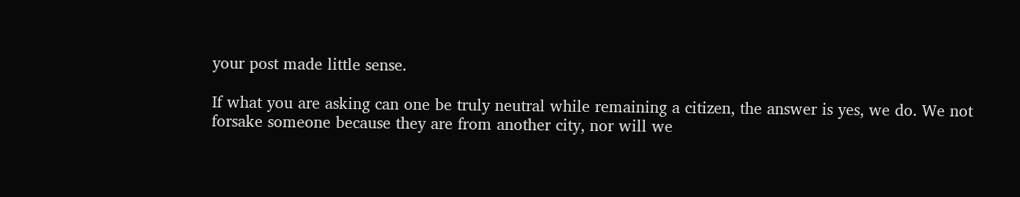your post made little sense.

If what you are asking can one be truly neutral while remaining a citizen, the answer is yes, we do. We not forsake someone because they are from another city, nor will we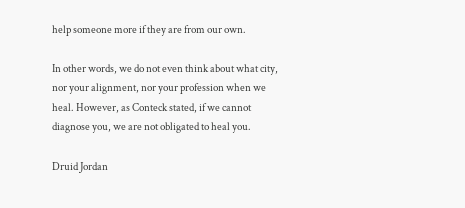help someone more if they are from our own.

In other words, we do not even think about what city, nor your alignment, nor your profession when we heal. However, as Conteck stated, if we cannot diagnose you, we are not obligated to heal you.

Druid Jordan